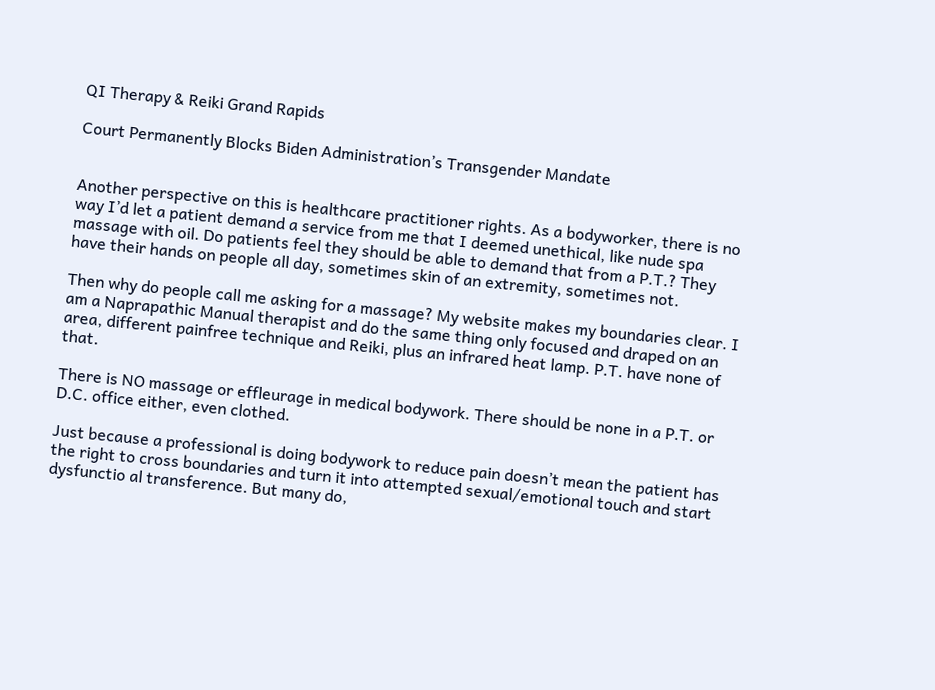QI Therapy & Reiki Grand Rapids

Court Permanently Blocks Biden Administration’s Transgender Mandate


Another perspective on this is healthcare practitioner rights. As a bodyworker, there is no way I’d let a patient demand a service from me that I deemed unethical, like nude spa massage with oil. Do patients feel they should be able to demand that from a P.T.? They have their hands on people all day, sometimes skin of an extremity, sometimes not.

Then why do people call me asking for a massage? My website makes my boundaries clear. I am a Naprapathic Manual therapist and do the same thing only focused and draped on an area, different painfree technique and Reiki, plus an infrared heat lamp. P.T. have none of that.

There is NO massage or effleurage in medical bodywork. There should be none in a P.T. or D.C. office either, even clothed.

Just because a professional is doing bodywork to reduce pain doesn’t mean the patient has the right to cross boundaries and turn it into attempted sexual/emotional touch and start dysfunctio al transference. But many do,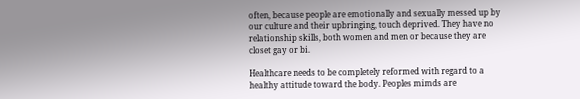often, because people are emotionally and sexually messed up by our culture and their upbringing, touch deprived. They have no relationship skills, both women and men or because they are closet gay or bi.

Healthcare needs to be completely reformed with regard to a healthy attitude toward the body. Peoples mimds are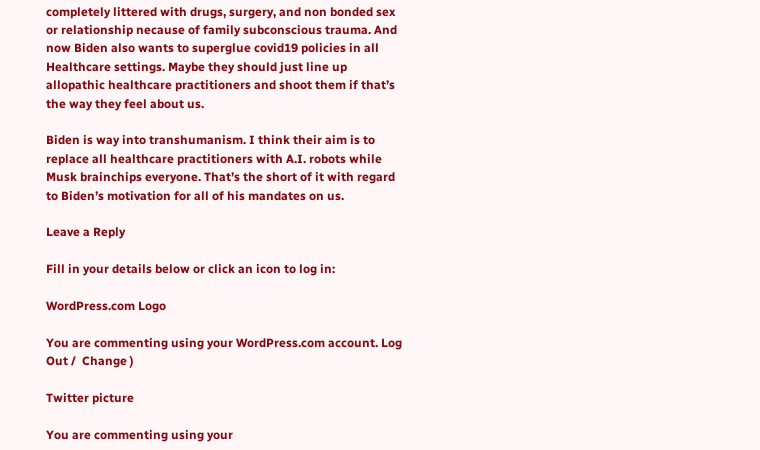completely littered with drugs, surgery, and non bonded sex or relationship necause of family subconscious trauma. And now Biden also wants to superglue covid19 policies in all Healthcare settings. Maybe they should just line up allopathic healthcare practitioners and shoot them if that’s the way they feel about us.

Biden is way into transhumanism. I think their aim is to replace all healthcare practitioners with A.I. robots while Musk brainchips everyone. That’s the short of it with regard to Biden’s motivation for all of his mandates on us.

Leave a Reply

Fill in your details below or click an icon to log in:

WordPress.com Logo

You are commenting using your WordPress.com account. Log Out /  Change )

Twitter picture

You are commenting using your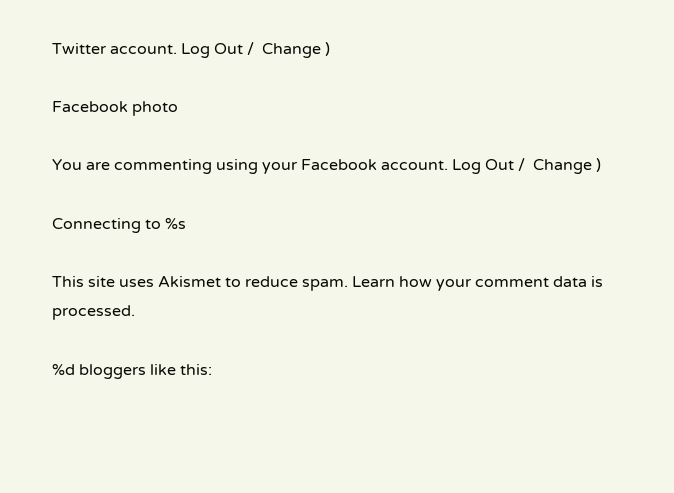Twitter account. Log Out /  Change )

Facebook photo

You are commenting using your Facebook account. Log Out /  Change )

Connecting to %s

This site uses Akismet to reduce spam. Learn how your comment data is processed.

%d bloggers like this: